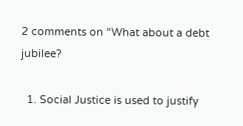2 comments on “What about a debt jubilee?

  1. Social Justice is used to justify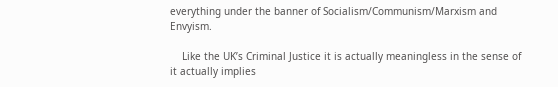everything under the banner of Socialism/Communism/Marxism and Envyism.

    Like the UK’s Criminal Justice it is actually meaningless in the sense of it actually implies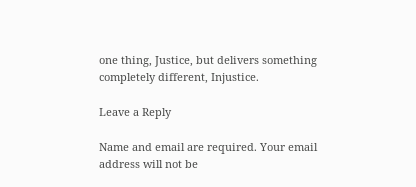one thing, Justice, but delivers something completely different, Injustice.

Leave a Reply

Name and email are required. Your email address will not be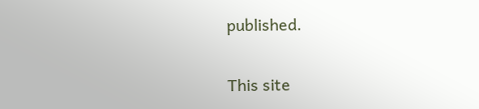published.

This site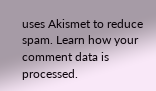uses Akismet to reduce spam. Learn how your comment data is processed.